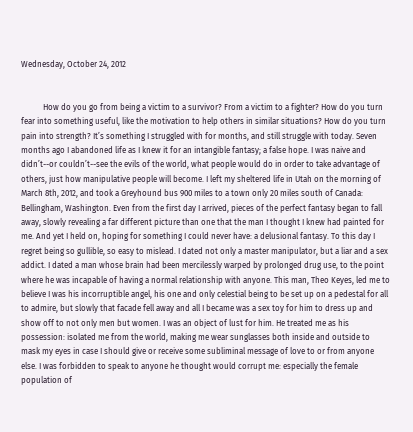Wednesday, October 24, 2012


           How do you go from being a victim to a survivor? From a victim to a fighter? How do you turn fear into something useful, like the motivation to help others in similar situations? How do you turn pain into strength? It’s something I struggled with for months, and still struggle with today. Seven months ago I abandoned life as I knew it for an intangible fantasy; a false hope. I was naive and didn’t--or couldn’t--see the evils of the world, what people would do in order to take advantage of others, just how manipulative people will become. I left my sheltered life in Utah on the morning of March 8th, 2012, and took a Greyhound bus 900 miles to a town only 20 miles south of Canada: Bellingham, Washington. Even from the first day I arrived, pieces of the perfect fantasy began to fall away, slowly revealing a far different picture than one that the man I thought I knew had painted for me. And yet I held on, hoping for something I could never have: a delusional fantasy. To this day I regret being so gullible, so easy to mislead. I dated not only a master manipulator, but a liar and a sex addict. I dated a man whose brain had been mercilessly warped by prolonged drug use, to the point where he was incapable of having a normal relationship with anyone. This man, Theo Keyes, led me to believe I was his incorruptible angel, his one and only celestial being to be set up on a pedestal for all to admire, but slowly that facade fell away and all I became was a sex toy for him to dress up and show off to not only men but women. I was an object of lust for him. He treated me as his possession: isolated me from the world, making me wear sunglasses both inside and outside to mask my eyes in case I should give or receive some subliminal message of love to or from anyone else. I was forbidden to speak to anyone he thought would corrupt me: especially the female population of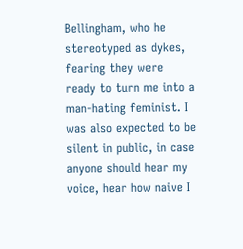Bellingham, who he stereotyped as dykes, fearing they were ready to turn me into a man-hating feminist. I was also expected to be silent in public, in case anyone should hear my voice, hear how naive I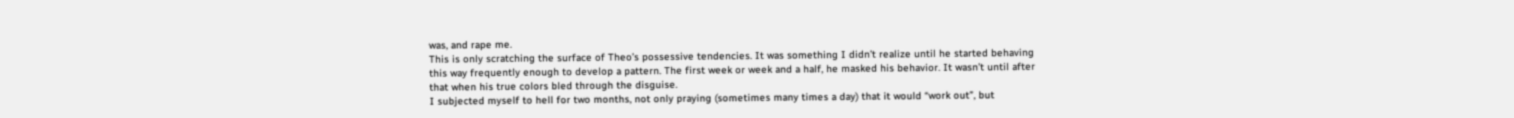was, and rape me.
This is only scratching the surface of Theo’s possessive tendencies. It was something I didn’t realize until he started behaving this way frequently enough to develop a pattern. The first week or week and a half, he masked his behavior. It wasn’t until after that when his true colors bled through the disguise.
I subjected myself to hell for two months, not only praying (sometimes many times a day) that it would “work out”, but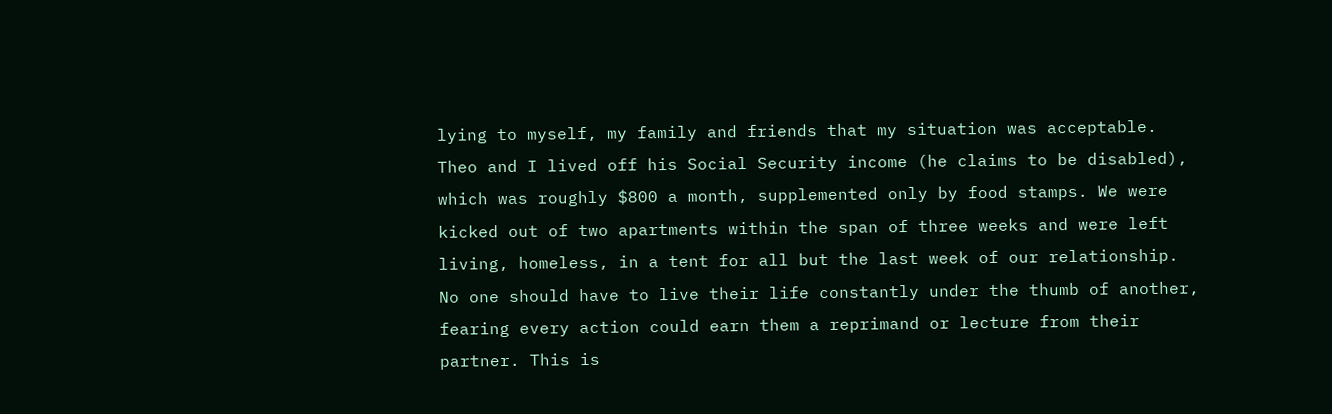lying to myself, my family and friends that my situation was acceptable. Theo and I lived off his Social Security income (he claims to be disabled), which was roughly $800 a month, supplemented only by food stamps. We were kicked out of two apartments within the span of three weeks and were left living, homeless, in a tent for all but the last week of our relationship. No one should have to live their life constantly under the thumb of another, fearing every action could earn them a reprimand or lecture from their partner. This is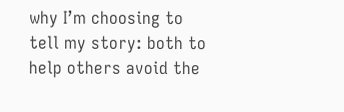why I’m choosing to tell my story: both to help others avoid the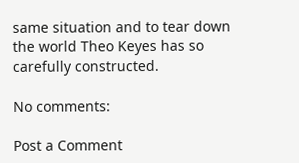same situation and to tear down the world Theo Keyes has so carefully constructed.

No comments:

Post a Comment